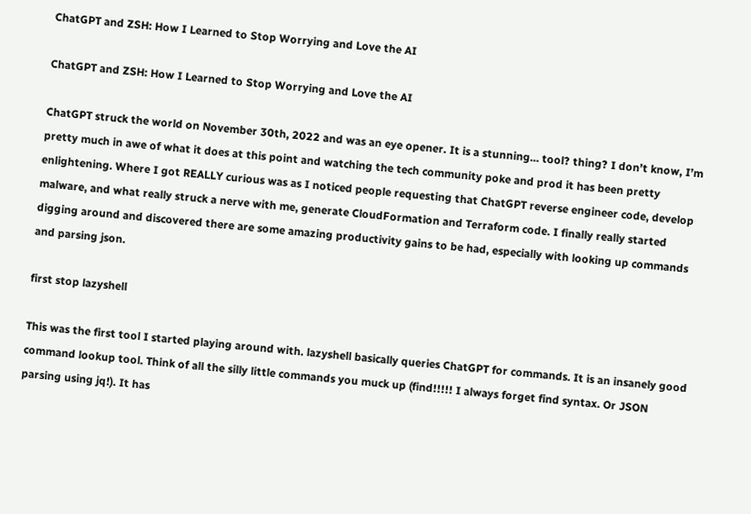ChatGPT and ZSH: How I Learned to Stop Worrying and Love the AI

ChatGPT and ZSH: How I Learned to Stop Worrying and Love the AI

ChatGPT struck the world on November 30th, 2022 and was an eye opener. It is a stunning… tool? thing? I don’t know, I’m pretty much in awe of what it does at this point and watching the tech community poke and prod it has been pretty enlightening. Where I got REALLY curious was as I noticed people requesting that ChatGPT reverse engineer code, develop malware, and what really struck a nerve with me, generate CloudFormation and Terraform code. I finally really started digging around and discovered there are some amazing productivity gains to be had, especially with looking up commands and parsing json.

first stop lazyshell

This was the first tool I started playing around with. lazyshell basically queries ChatGPT for commands. It is an insanely good command lookup tool. Think of all the silly little commands you muck up (find!!!!! I always forget find syntax. Or JSON parsing using jq!). It has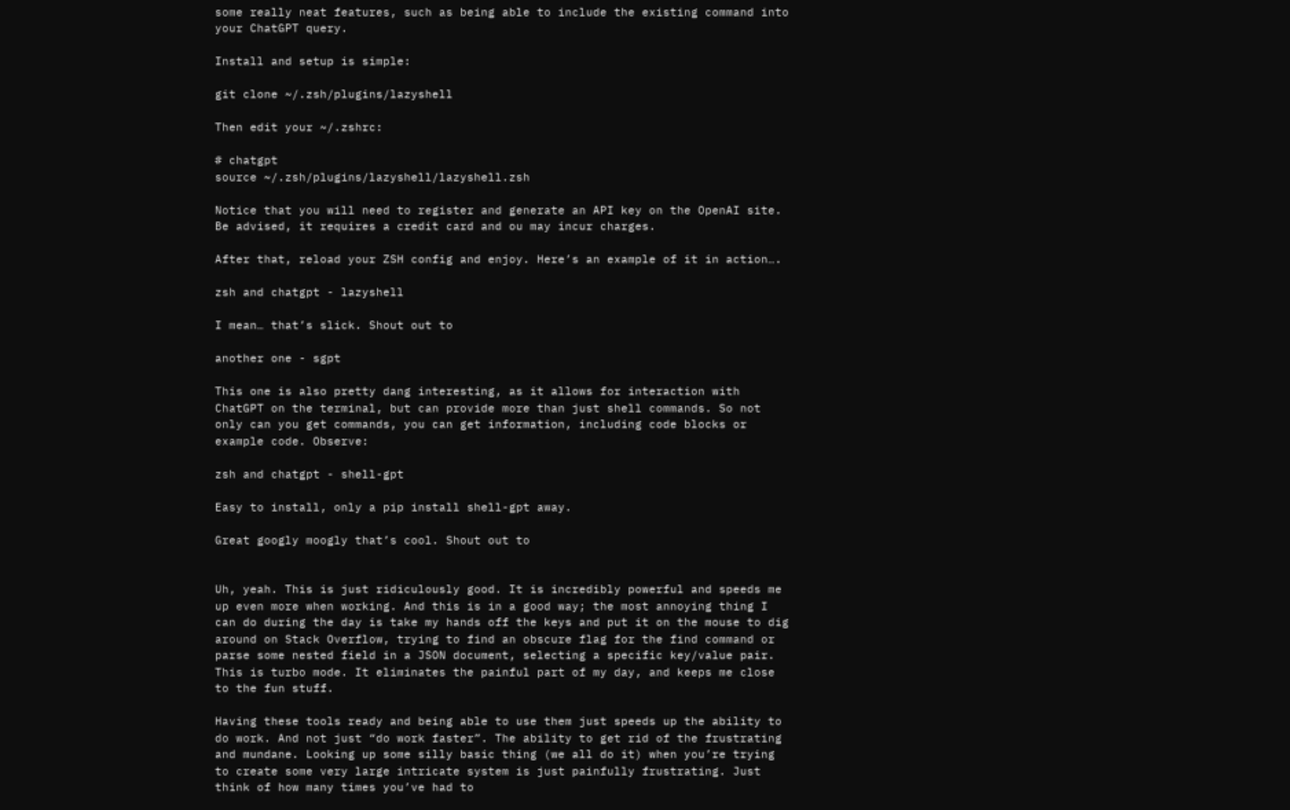some really neat features, such as being able to include the existing command into your ChatGPT query.

Install and setup is simple:

git clone ~/.zsh/plugins/lazyshell

Then edit your ~/.zshrc:

# chatgpt
source ~/.zsh/plugins/lazyshell/lazyshell.zsh

Notice that you will need to register and generate an API key on the OpenAI site. Be advised, it requires a credit card and ou may incur charges.

After that, reload your ZSH config and enjoy. Here’s an example of it in action….

zsh and chatgpt - lazyshell

I mean… that’s slick. Shout out to

another one - sgpt

This one is also pretty dang interesting, as it allows for interaction with ChatGPT on the terminal, but can provide more than just shell commands. So not only can you get commands, you can get information, including code blocks or example code. Observe:

zsh and chatgpt - shell-gpt

Easy to install, only a pip install shell-gpt away.

Great googly moogly that’s cool. Shout out to


Uh, yeah. This is just ridiculously good. It is incredibly powerful and speeds me up even more when working. And this is in a good way; the most annoying thing I can do during the day is take my hands off the keys and put it on the mouse to dig around on Stack Overflow, trying to find an obscure flag for the find command or parse some nested field in a JSON document, selecting a specific key/value pair. This is turbo mode. It eliminates the painful part of my day, and keeps me close to the fun stuff.

Having these tools ready and being able to use them just speeds up the ability to do work. And not just “do work faster”. The ability to get rid of the frustrating and mundane. Looking up some silly basic thing (we all do it) when you’re trying to create some very large intricate system is just painfully frustrating. Just think of how many times you’ve had to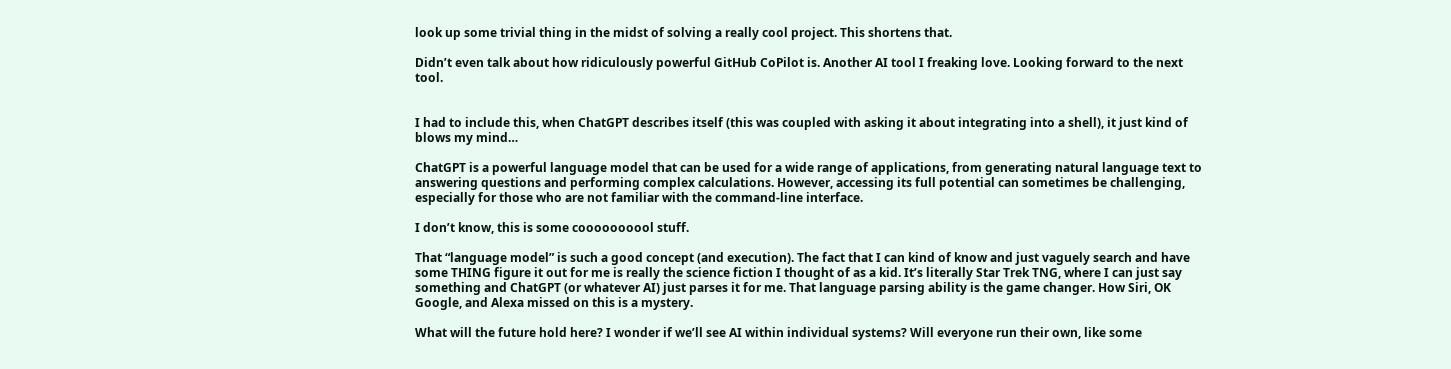look up some trivial thing in the midst of solving a really cool project. This shortens that.

Didn’t even talk about how ridiculously powerful GitHub CoPilot is. Another AI tool I freaking love. Looking forward to the next tool.


I had to include this, when ChatGPT describes itself (this was coupled with asking it about integrating into a shell), it just kind of blows my mind…

ChatGPT is a powerful language model that can be used for a wide range of applications, from generating natural language text to answering questions and performing complex calculations. However, accessing its full potential can sometimes be challenging, especially for those who are not familiar with the command-line interface.

I don’t know, this is some coooooooool stuff.

That “language model” is such a good concept (and execution). The fact that I can kind of know and just vaguely search and have some THING figure it out for me is really the science fiction I thought of as a kid. It’s literally Star Trek TNG, where I can just say something and ChatGPT (or whatever AI) just parses it for me. That language parsing ability is the game changer. How Siri, OK Google, and Alexa missed on this is a mystery.

What will the future hold here? I wonder if we’ll see AI within individual systems? Will everyone run their own, like some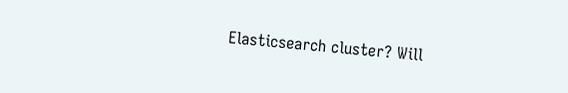Elasticsearch cluster? Will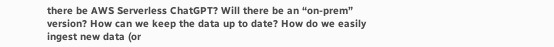there be AWS Serverless ChatGPT? Will there be an “on-prem” version? How can we keep the data up to date? How do we easily ingest new data (or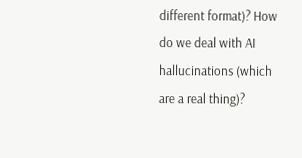different format)? How do we deal with AI hallucinations (which are a real thing)?